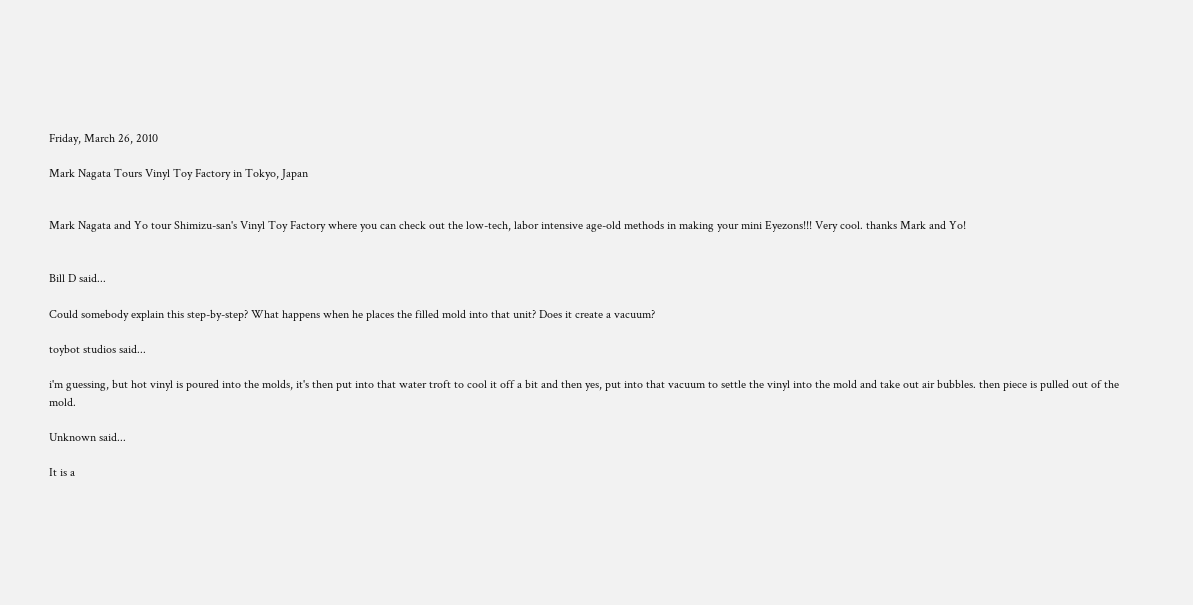Friday, March 26, 2010

Mark Nagata Tours Vinyl Toy Factory in Tokyo, Japan


Mark Nagata and Yo tour Shimizu-san's Vinyl Toy Factory where you can check out the low-tech, labor intensive age-old methods in making your mini Eyezons!!! Very cool. thanks Mark and Yo!


Bill D said...

Could somebody explain this step-by-step? What happens when he places the filled mold into that unit? Does it create a vacuum?

toybot studios said...

i'm guessing, but hot vinyl is poured into the molds, it's then put into that water troft to cool it off a bit and then yes, put into that vacuum to settle the vinyl into the mold and take out air bubbles. then piece is pulled out of the mold.

Unknown said...

It is a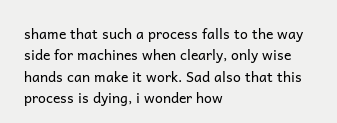shame that such a process falls to the way side for machines when clearly, only wise hands can make it work. Sad also that this process is dying, i wonder how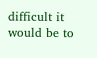difficult it would be to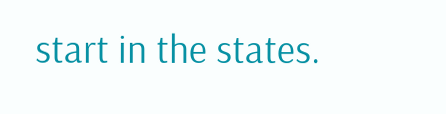start in the states.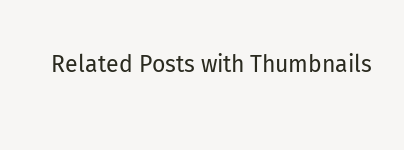Related Posts with Thumbnails